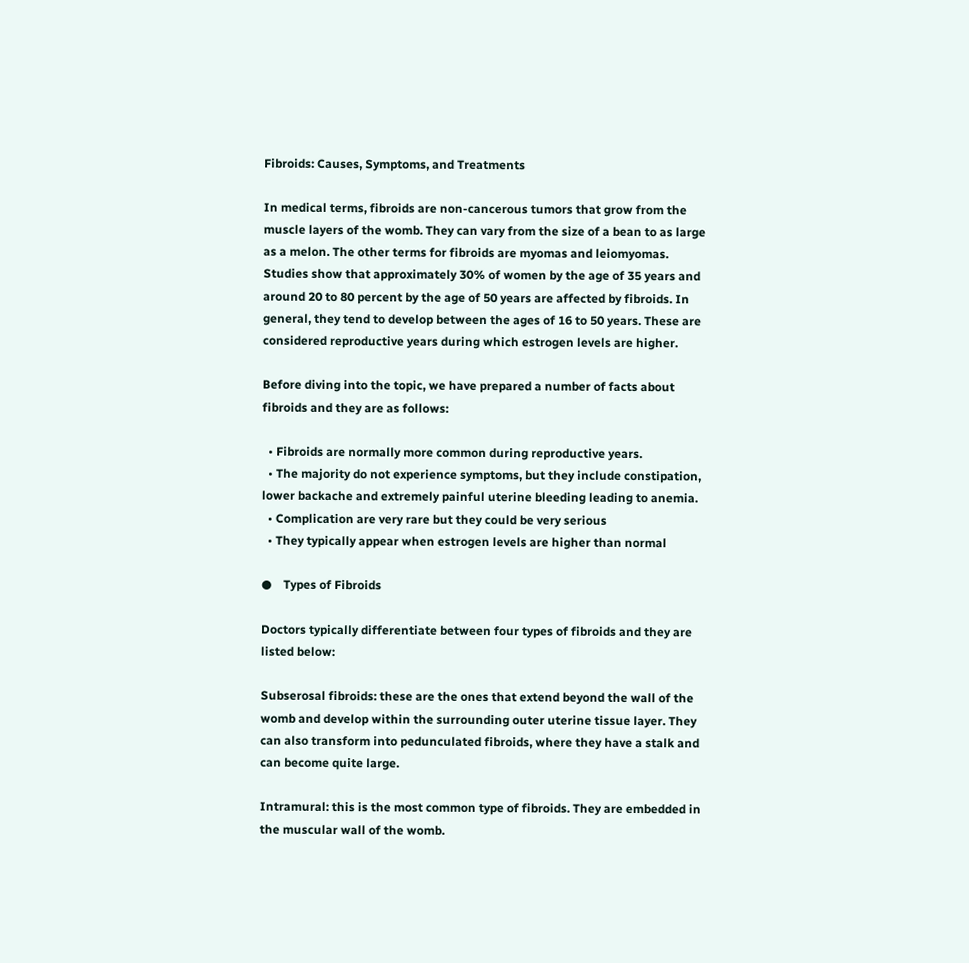Fibroids: Causes, Symptoms, and Treatments

In medical terms, fibroids are non-cancerous tumors that grow from the muscle layers of the womb. They can vary from the size of a bean to as large as a melon. The other terms for fibroids are myomas and leiomyomas. Studies show that approximately 30% of women by the age of 35 years and around 20 to 80 percent by the age of 50 years are affected by fibroids. In general, they tend to develop between the ages of 16 to 50 years. These are considered reproductive years during which estrogen levels are higher.

Before diving into the topic, we have prepared a number of facts about fibroids and they are as follows:

  • Fibroids are normally more common during reproductive years.
  • The majority do not experience symptoms, but they include constipation, lower backache and extremely painful uterine bleeding leading to anemia.
  • Complication are very rare but they could be very serious
  • They typically appear when estrogen levels are higher than normal

●    Types of Fibroids

Doctors typically differentiate between four types of fibroids and they are listed below:

Subserosal fibroids: these are the ones that extend beyond the wall of the womb and develop within the surrounding outer uterine tissue layer. They can also transform into pedunculated fibroids, where they have a stalk and can become quite large.

Intramural: this is the most common type of fibroids. They are embedded in the muscular wall of the womb.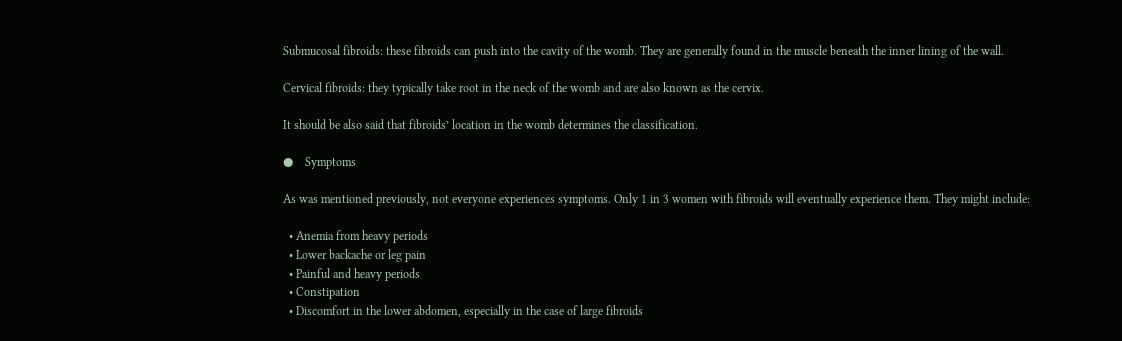Submucosal fibroids: these fibroids can push into the cavity of the womb. They are generally found in the muscle beneath the inner lining of the wall.

Cervical fibroids: they typically take root in the neck of the womb and are also known as the cervix.

It should be also said that fibroids’ location in the womb determines the classification.

●    Symptoms

As was mentioned previously, not everyone experiences symptoms. Only 1 in 3 women with fibroids will eventually experience them. They might include:

  • Anemia from heavy periods
  • Lower backache or leg pain
  • Painful and heavy periods
  • Constipation
  • Discomfort in the lower abdomen, especially in the case of large fibroids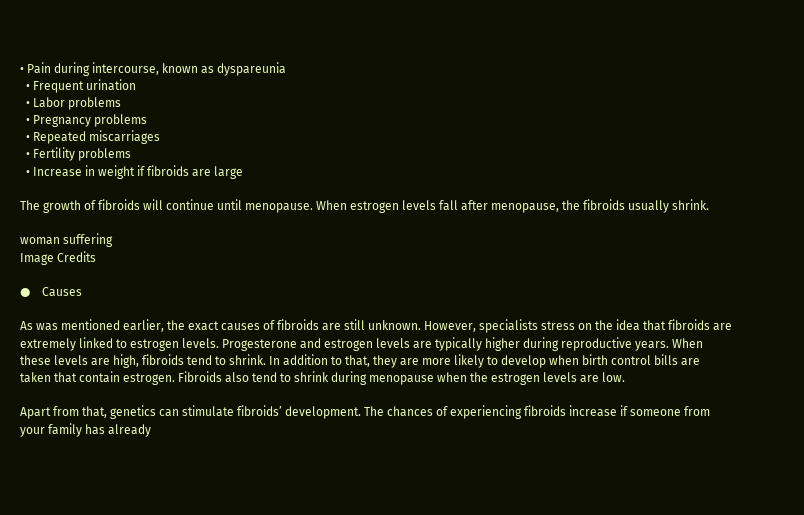• Pain during intercourse, known as dyspareunia
  • Frequent urination
  • Labor problems
  • Pregnancy problems
  • Repeated miscarriages
  • Fertility problems
  • Increase in weight if fibroids are large

The growth of fibroids will continue until menopause. When estrogen levels fall after menopause, the fibroids usually shrink.

woman suffering
Image Credits

●    Causes

As was mentioned earlier, the exact causes of fibroids are still unknown. However, specialists stress on the idea that fibroids are extremely linked to estrogen levels. Progesterone and estrogen levels are typically higher during reproductive years. When these levels are high, fibroids tend to shrink. In addition to that, they are more likely to develop when birth control bills are taken that contain estrogen. Fibroids also tend to shrink during menopause when the estrogen levels are low.

Apart from that, genetics can stimulate fibroids’ development. The chances of experiencing fibroids increase if someone from your family has already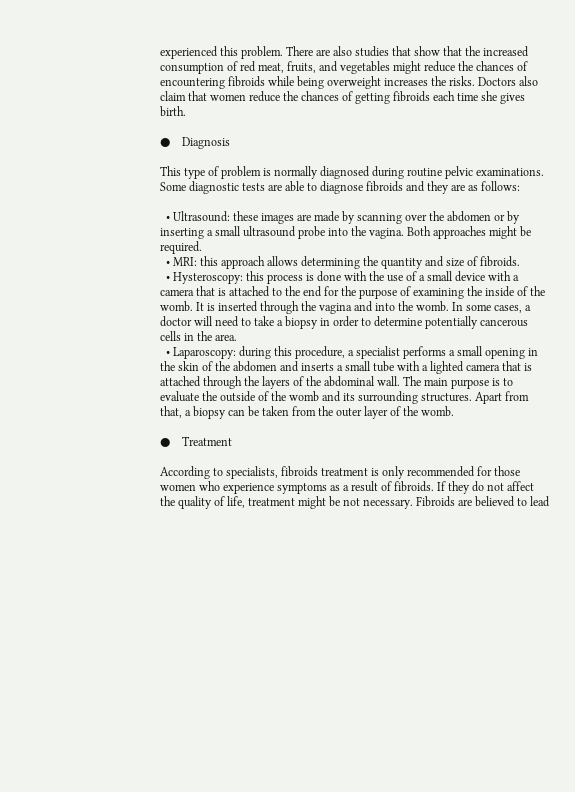experienced this problem. There are also studies that show that the increased consumption of red meat, fruits, and vegetables might reduce the chances of encountering fibroids while being overweight increases the risks. Doctors also claim that women reduce the chances of getting fibroids each time she gives birth.

●    Diagnosis

This type of problem is normally diagnosed during routine pelvic examinations. Some diagnostic tests are able to diagnose fibroids and they are as follows:

  • Ultrasound: these images are made by scanning over the abdomen or by inserting a small ultrasound probe into the vagina. Both approaches might be required.
  • MRI: this approach allows determining the quantity and size of fibroids.
  • Hysteroscopy: this process is done with the use of a small device with a camera that is attached to the end for the purpose of examining the inside of the womb. It is inserted through the vagina and into the womb. In some cases, a doctor will need to take a biopsy in order to determine potentially cancerous cells in the area.
  • Laparoscopy: during this procedure, a specialist performs a small opening in the skin of the abdomen and inserts a small tube with a lighted camera that is attached through the layers of the abdominal wall. The main purpose is to evaluate the outside of the womb and its surrounding structures. Apart from that, a biopsy can be taken from the outer layer of the womb.

●    Treatment

According to specialists, fibroids treatment is only recommended for those women who experience symptoms as a result of fibroids. If they do not affect the quality of life, treatment might be not necessary. Fibroids are believed to lead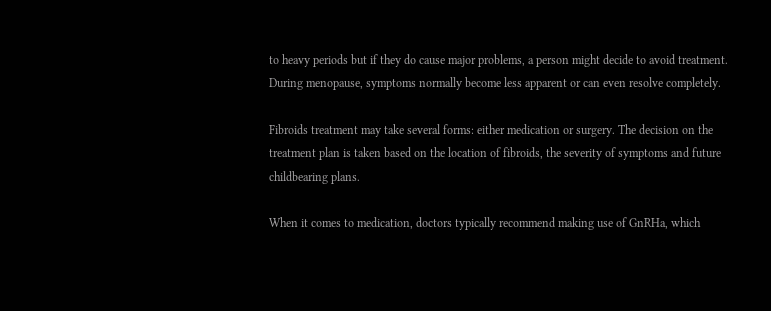to heavy periods but if they do cause major problems, a person might decide to avoid treatment. During menopause, symptoms normally become less apparent or can even resolve completely.

Fibroids treatment may take several forms: either medication or surgery. The decision on the treatment plan is taken based on the location of fibroids, the severity of symptoms and future childbearing plans.

When it comes to medication, doctors typically recommend making use of GnRHa, which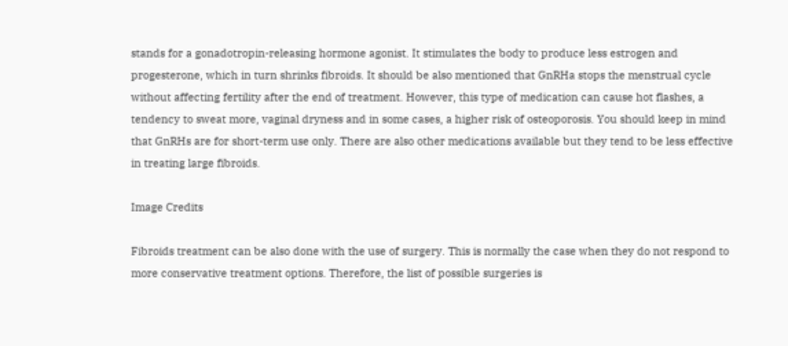stands for a gonadotropin-releasing hormone agonist. It stimulates the body to produce less estrogen and progesterone, which in turn shrinks fibroids. It should be also mentioned that GnRHa stops the menstrual cycle without affecting fertility after the end of treatment. However, this type of medication can cause hot flashes, a tendency to sweat more, vaginal dryness and in some cases, a higher risk of osteoporosis. You should keep in mind that GnRHs are for short-term use only. There are also other medications available but they tend to be less effective in treating large fibroids.

Image Credits

Fibroids treatment can be also done with the use of surgery. This is normally the case when they do not respond to more conservative treatment options. Therefore, the list of possible surgeries is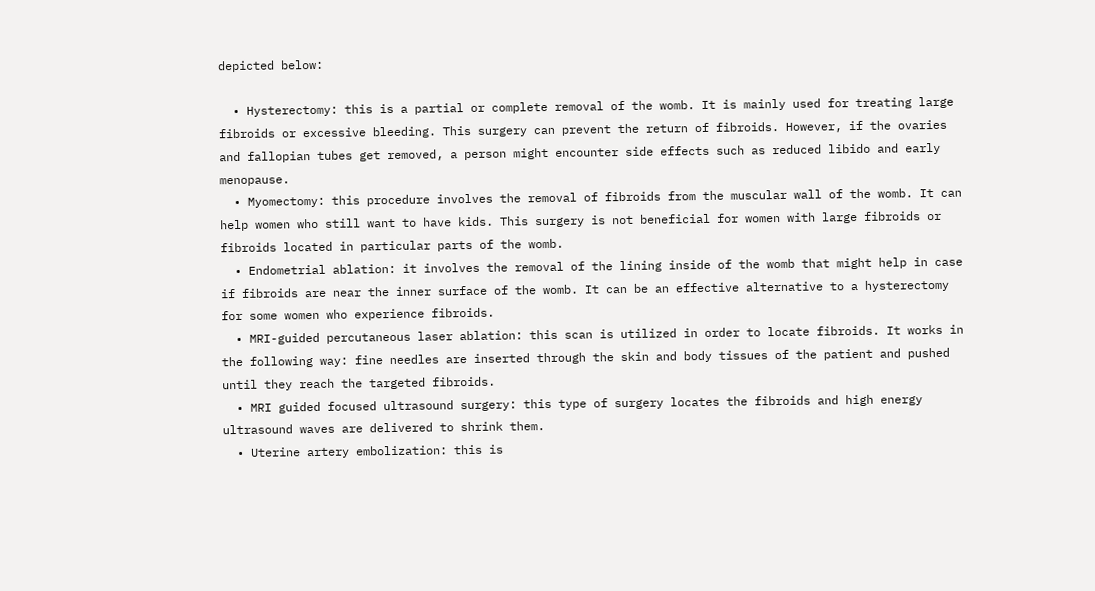depicted below:

  • Hysterectomy: this is a partial or complete removal of the womb. It is mainly used for treating large fibroids or excessive bleeding. This surgery can prevent the return of fibroids. However, if the ovaries and fallopian tubes get removed, a person might encounter side effects such as reduced libido and early menopause.
  • Myomectomy: this procedure involves the removal of fibroids from the muscular wall of the womb. It can help women who still want to have kids. This surgery is not beneficial for women with large fibroids or fibroids located in particular parts of the womb.
  • Endometrial ablation: it involves the removal of the lining inside of the womb that might help in case if fibroids are near the inner surface of the womb. It can be an effective alternative to a hysterectomy for some women who experience fibroids.
  • MRI-guided percutaneous laser ablation: this scan is utilized in order to locate fibroids. It works in the following way: fine needles are inserted through the skin and body tissues of the patient and pushed until they reach the targeted fibroids.
  • MRI guided focused ultrasound surgery: this type of surgery locates the fibroids and high energy ultrasound waves are delivered to shrink them.
  • Uterine artery embolization: this is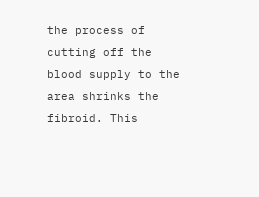the process of cutting off the blood supply to the area shrinks the fibroid. This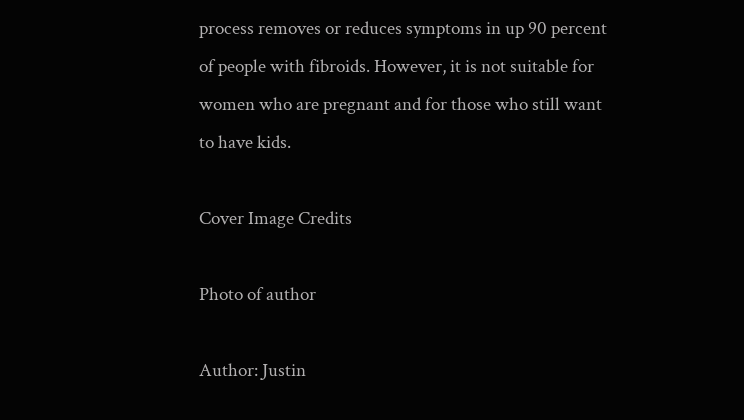process removes or reduces symptoms in up 90 percent of people with fibroids. However, it is not suitable for women who are pregnant and for those who still want to have kids.

Cover Image Credits

Photo of author

Author: Justin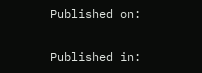Published on:

Published in: